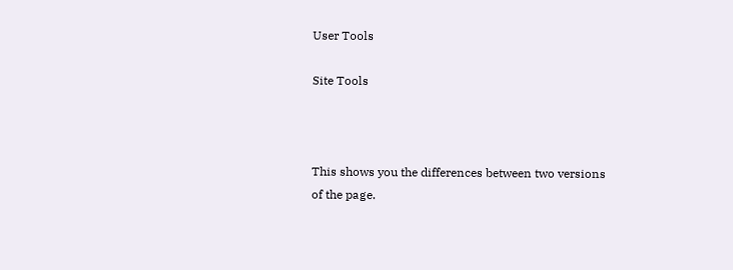User Tools

Site Tools



This shows you the differences between two versions of the page.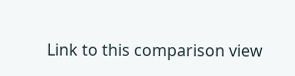Link to this comparison view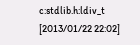c:stdlib.h:ldiv_t [2013/01/22 22:02]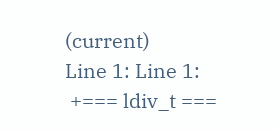(current)
Line 1: Line 1:
 +=== ldiv_t ===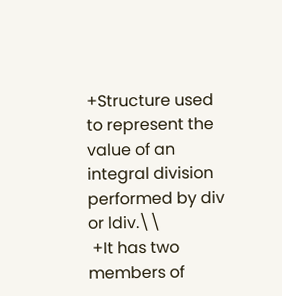+Structure used to represent the value of an integral division performed by div or ldiv.\\
 +It has two members of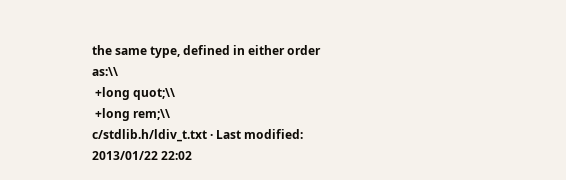the same type, defined in either order as:\\
 +long quot;\\
 +long rem;\\
c/stdlib.h/ldiv_t.txt · Last modified: 2013/01/22 22:02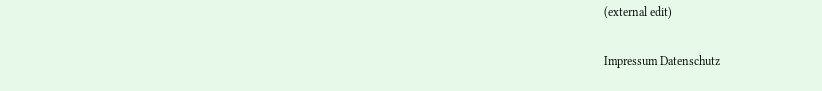(external edit)

Impressum Datenschutz